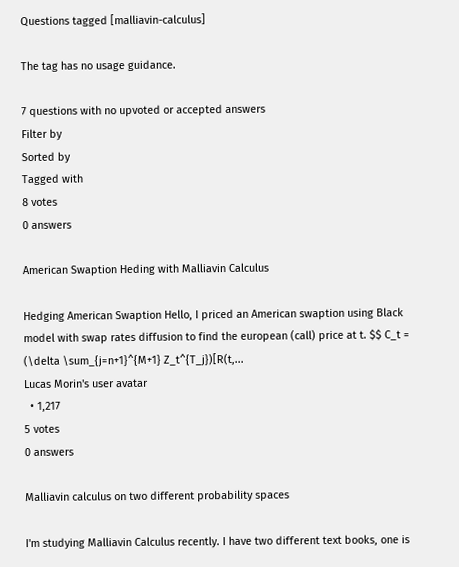Questions tagged [malliavin-calculus]

The tag has no usage guidance.

7 questions with no upvoted or accepted answers
Filter by
Sorted by
Tagged with
8 votes
0 answers

American Swaption Heding with Malliavin Calculus

Hedging American Swaption Hello, I priced an American swaption using Black model with swap rates diffusion to find the european (call) price at t. $$ C_t = (\delta \sum_{j=n+1}^{M+1} Z_t^{T_j})[R(t,...
Lucas Morin's user avatar
  • 1,217
5 votes
0 answers

Malliavin calculus on two different probability spaces

I'm studying Malliavin Calculus recently. I have two different text books, one is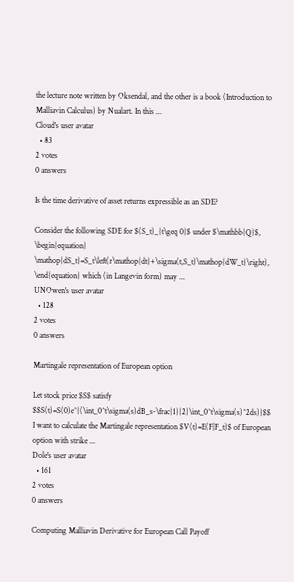the lecture note written by Oksendal, and the other is a book (Introduction to Malliavin Calculus) by Nualart. In this ...
Cloud's user avatar
  • 83
2 votes
0 answers

Is the time derivative of asset returns expressible as an SDE?

Consider the following SDE for $(S_t)_{t\geq 0}$ under $\mathbb{Q}$, \begin{equation} \mathop{dS_t}=S_t\left(r\mathop{dt}+\sigma(t,S_t)\mathop{dW_t}\right), \end{equation} which (in Langevin form) may ...
UNOwen's user avatar
  • 128
2 votes
0 answers

Martingale representation of European option

Let stock price $S$ satisfy $$S(t)=S(0)e^{(\int_0^t\sigma(s)dB_s-\frac{1}{2}\int_0^t\sigma(s)^2ds)}$$ I want to calculate the Martingale representation $V(t)=E(F|F_t)$ of European option with strike ...
Dole's user avatar
  • 161
2 votes
0 answers

Computing Malliavin Derivative for European Call Payoff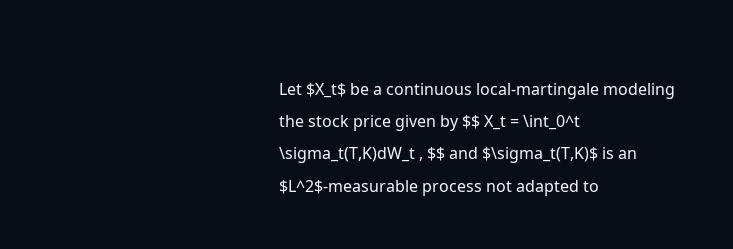Let $X_t$ be a continuous local-martingale modeling the stock price given by $$ X_t = \int_0^t \sigma_t(T,K)dW_t , $$ and $\sigma_t(T,K)$ is an $L^2$-measurable process not adapted to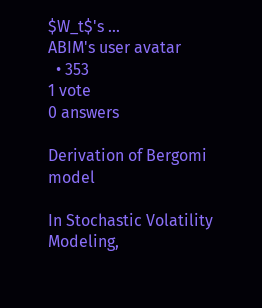$W_t$'s ...
ABIM's user avatar
  • 353
1 vote
0 answers

Derivation of Bergomi model

In Stochastic Volatility Modeling,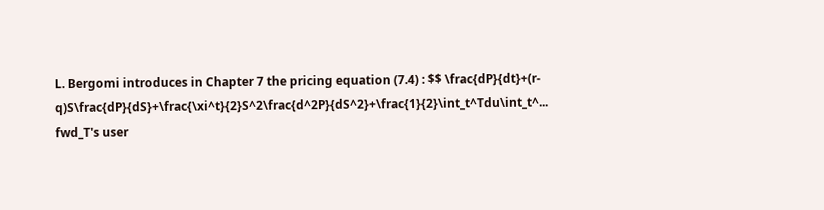L. Bergomi introduces in Chapter 7 the pricing equation (7.4) : $$ \frac{dP}{dt}+(r-q)S\frac{dP}{dS}+\frac{\xi^t}{2}S^2\frac{d^2P}{dS^2}+\frac{1}{2}\int_t^Tdu\int_t^...
fwd_T's user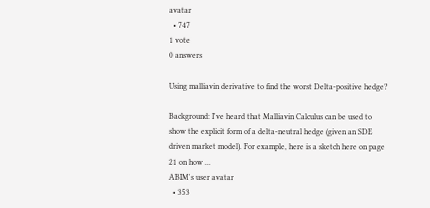avatar
  • 747
1 vote
0 answers

Using malliavin derivative to find the worst Delta-positive hedge?

Background: I've heard that Malliavin Calculus can be used to show the explicit form of a delta-neutral hedge (given an SDE driven market model). For example, here is a sketch here on page 21 on how ...
ABIM's user avatar
  • 353